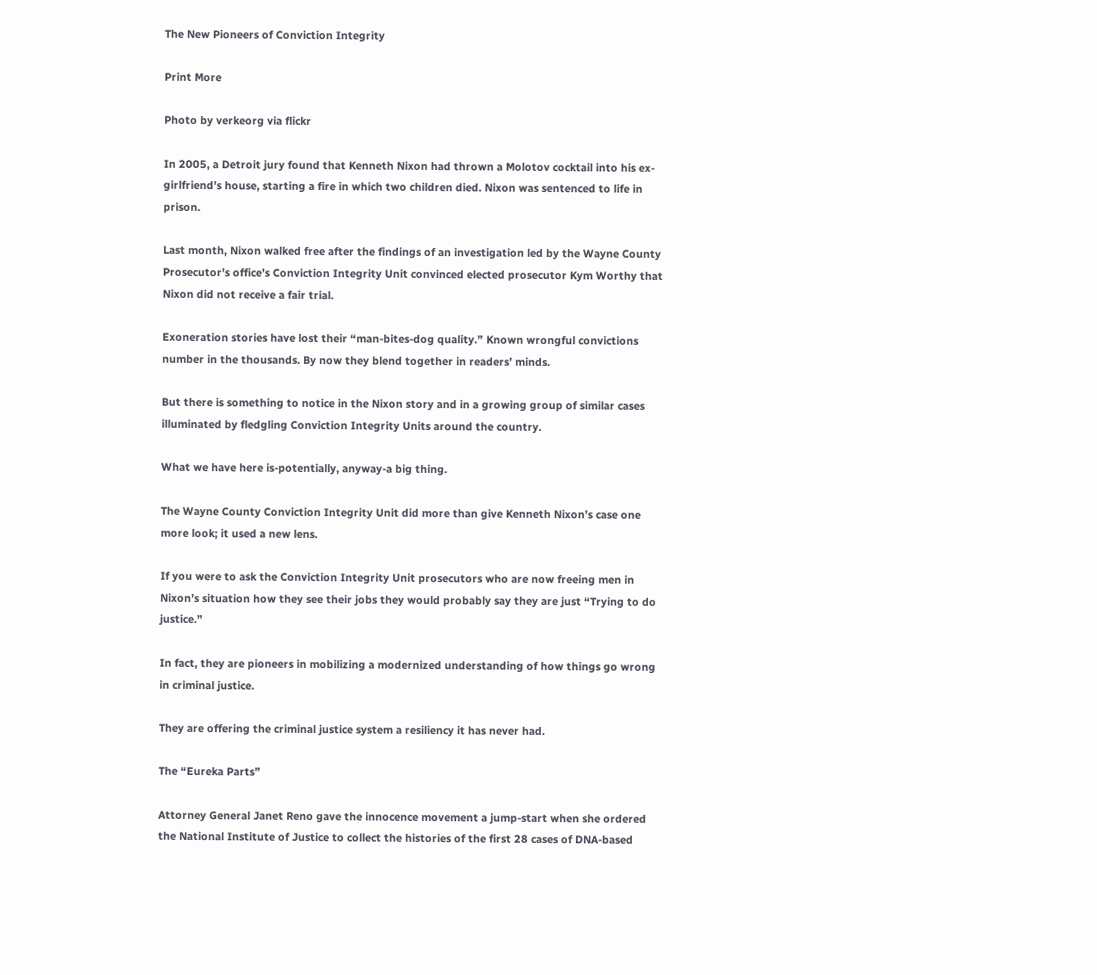The New Pioneers of Conviction Integrity

Print More

Photo by verkeorg via flickr

In 2005, a Detroit jury found that Kenneth Nixon had thrown a Molotov cocktail into his ex-girlfriend’s house, starting a fire in which two children died. Nixon was sentenced to life in prison.

Last month, Nixon walked free after the findings of an investigation led by the Wayne County Prosecutor’s office’s Conviction Integrity Unit convinced elected prosecutor Kym Worthy that Nixon did not receive a fair trial.

Exoneration stories have lost their “man-bites-dog quality.” Known wrongful convictions number in the thousands. By now they blend together in readers’ minds.

But there is something to notice in the Nixon story and in a growing group of similar cases illuminated by fledgling Conviction Integrity Units around the country.

What we have here is-potentially, anyway-a big thing.

The Wayne County Conviction Integrity Unit did more than give Kenneth Nixon’s case one more look; it used a new lens.

If you were to ask the Conviction Integrity Unit prosecutors who are now freeing men in Nixon’s situation how they see their jobs they would probably say they are just “Trying to do justice.”

In fact, they are pioneers in mobilizing a modernized understanding of how things go wrong in criminal justice.

They are offering the criminal justice system a resiliency it has never had.

The “Eureka Parts”

Attorney General Janet Reno gave the innocence movement a jump-start when she ordered the National Institute of Justice to collect the histories of the first 28 cases of DNA-based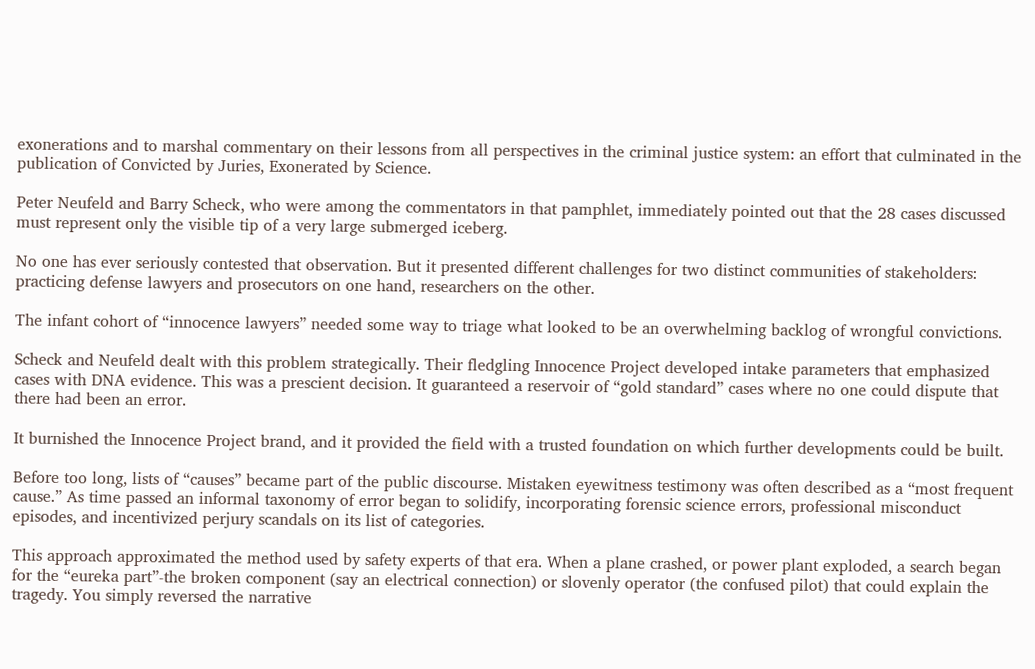exonerations and to marshal commentary on their lessons from all perspectives in the criminal justice system: an effort that culminated in the publication of Convicted by Juries, Exonerated by Science.

Peter Neufeld and Barry Scheck, who were among the commentators in that pamphlet, immediately pointed out that the 28 cases discussed must represent only the visible tip of a very large submerged iceberg.

No one has ever seriously contested that observation. But it presented different challenges for two distinct communities of stakeholders: practicing defense lawyers and prosecutors on one hand, researchers on the other.

The infant cohort of “innocence lawyers” needed some way to triage what looked to be an overwhelming backlog of wrongful convictions.

Scheck and Neufeld dealt with this problem strategically. Their fledgling Innocence Project developed intake parameters that emphasized cases with DNA evidence. This was a prescient decision. It guaranteed a reservoir of “gold standard” cases where no one could dispute that there had been an error.

It burnished the Innocence Project brand, and it provided the field with a trusted foundation on which further developments could be built.

Before too long, lists of “causes” became part of the public discourse. Mistaken eyewitness testimony was often described as a “most frequent cause.” As time passed an informal taxonomy of error began to solidify, incorporating forensic science errors, professional misconduct episodes, and incentivized perjury scandals on its list of categories.

This approach approximated the method used by safety experts of that era. When a plane crashed, or power plant exploded, a search began for the “eureka part”-the broken component (say an electrical connection) or slovenly operator (the confused pilot) that could explain the tragedy. You simply reversed the narrative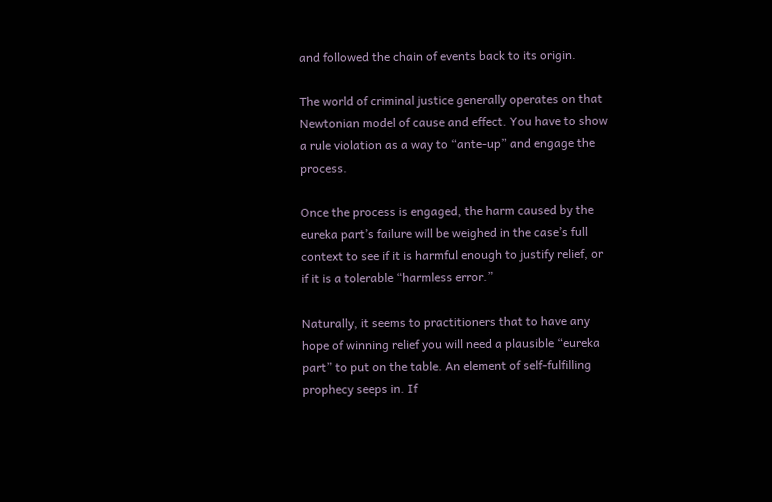and followed the chain of events back to its origin.

The world of criminal justice generally operates on that Newtonian model of cause and effect. You have to show a rule violation as a way to “ante-up” and engage the process.

Once the process is engaged, the harm caused by the eureka part’s failure will be weighed in the case’s full context to see if it is harmful enough to justify relief, or if it is a tolerable “harmless error.”

Naturally, it seems to practitioners that to have any hope of winning relief you will need a plausible “eureka part” to put on the table. An element of self-fulfilling prophecy seeps in. If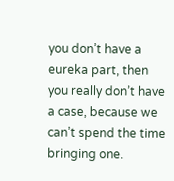you don’t have a eureka part, then you really don’t have a case, because we can’t spend the time bringing one.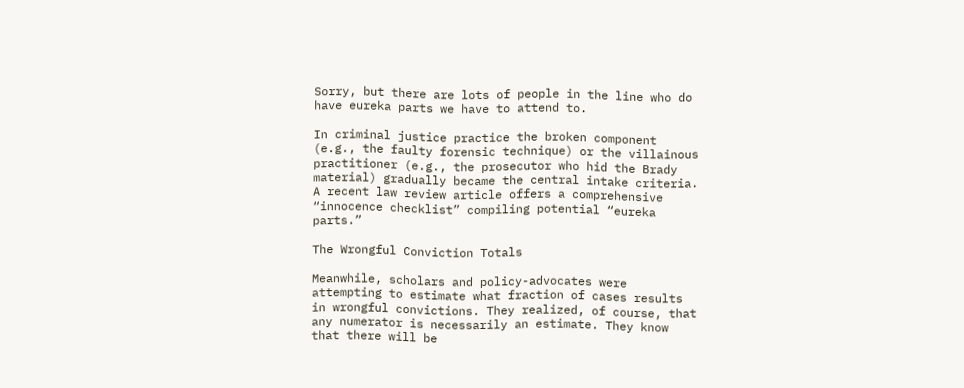Sorry, but there are lots of people in the line who do have eureka parts we have to attend to.

In criminal justice practice the broken component (e.g., the faulty forensic technique) or the villainous practitioner (e.g., the prosecutor who hid the Brady material) gradually became the central intake criteria. A recent law review article offers a comprehensive “innocence checklist” compiling potential “eureka parts.”

The Wrongful Conviction Totals

Meanwhile, scholars and policy-advocates were attempting to estimate what fraction of cases results in wrongful convictions. They realized, of course, that any numerator is necessarily an estimate. They know that there will be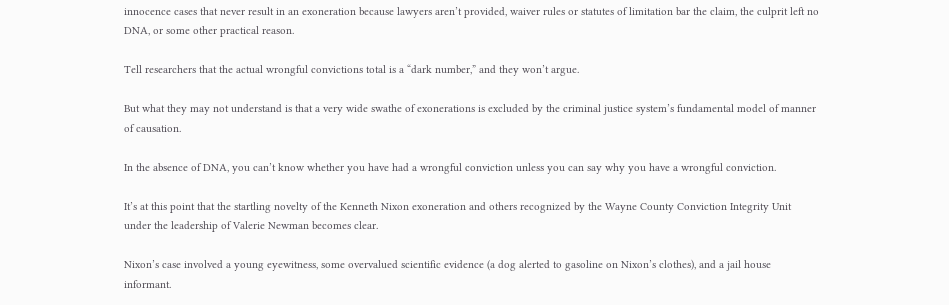innocence cases that never result in an exoneration because lawyers aren’t provided, waiver rules or statutes of limitation bar the claim, the culprit left no DNA, or some other practical reason.

Tell researchers that the actual wrongful convictions total is a “dark number,” and they won’t argue.

But what they may not understand is that a very wide swathe of exonerations is excluded by the criminal justice system’s fundamental model of manner of causation.

In the absence of DNA, you can’t know whether you have had a wrongful conviction unless you can say why you have a wrongful conviction.

It’s at this point that the startling novelty of the Kenneth Nixon exoneration and others recognized by the Wayne County Conviction Integrity Unit under the leadership of Valerie Newman becomes clear.

Nixon’s case involved a young eyewitness, some overvalued scientific evidence (a dog alerted to gasoline on Nixon’s clothes), and a jail house informant.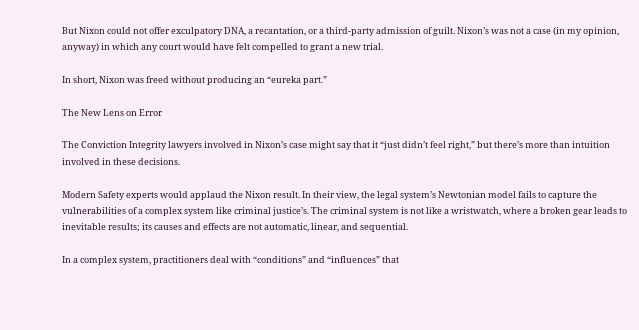But Nixon could not offer exculpatory DNA, a recantation, or a third-party admission of guilt. Nixon’s was not a case (in my opinion, anyway) in which any court would have felt compelled to grant a new trial.

In short, Nixon was freed without producing an “eureka part.”

The New Lens on Error

The Conviction Integrity lawyers involved in Nixon’s case might say that it “just didn’t feel right,” but there’s more than intuition involved in these decisions.

Modern Safety experts would applaud the Nixon result. In their view, the legal system’s Newtonian model fails to capture the vulnerabilities of a complex system like criminal justice’s. The criminal system is not like a wristwatch, where a broken gear leads to inevitable results; its causes and effects are not automatic, linear, and sequential.

In a complex system, practitioners deal with “conditions” and “influences” that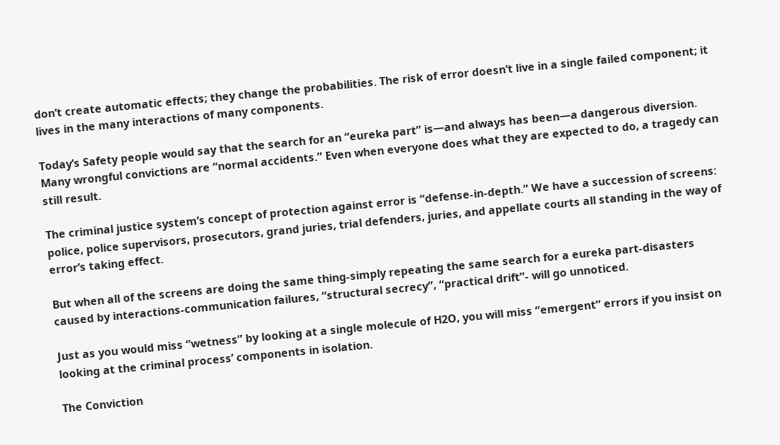don’t create automatic effects; they change the probabilities. The risk of error doesn’t live in a single failed component; it lives in the many interactions of many components.

Today’s Safety people would say that the search for an “eureka part” is—and always has been—a dangerous diversion. Many wrongful convictions are “normal accidents.” Even when everyone does what they are expected to do, a tragedy can still result.

The criminal justice system’s concept of protection against error is “defense-in-depth.” We have a succession of screens: police, police supervisors, prosecutors, grand juries, trial defenders, juries, and appellate courts all standing in the way of error’s taking effect.

But when all of the screens are doing the same thing-simply repeating the same search for a eureka part-disasters caused by interactions-communication failures, “structural secrecy”, “practical drift”- will go unnoticed.

Just as you would miss “wetness” by looking at a single molecule of H2O, you will miss “emergent” errors if you insist on looking at the criminal process’ components in isolation.

The Conviction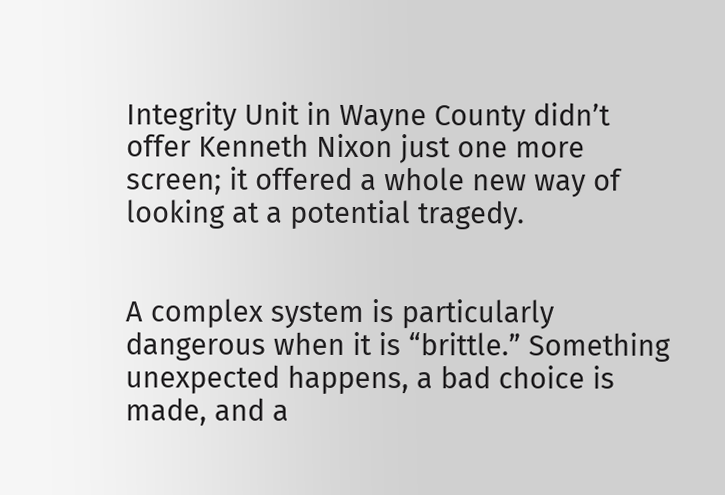Integrity Unit in Wayne County didn’t offer Kenneth Nixon just one more screen; it offered a whole new way of looking at a potential tragedy.


A complex system is particularly dangerous when it is “brittle.” Something unexpected happens, a bad choice is made, and a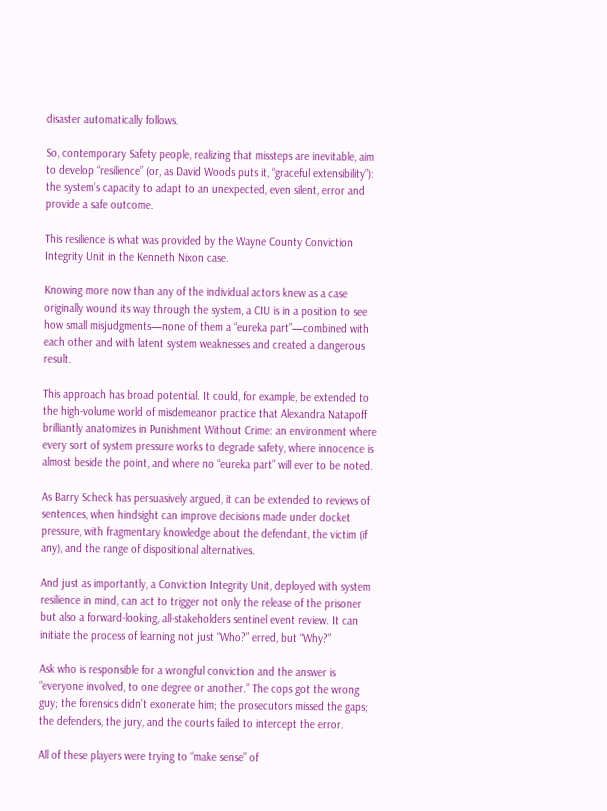disaster automatically follows.

So, contemporary Safety people, realizing that missteps are inevitable, aim to develop “resilience” (or, as David Woods puts it, “graceful extensibility”): the system’s capacity to adapt to an unexpected, even silent, error and provide a safe outcome.

This resilience is what was provided by the Wayne County Conviction Integrity Unit in the Kenneth Nixon case.

Knowing more now than any of the individual actors knew as a case originally wound its way through the system, a CIU is in a position to see how small misjudgments—none of them a “eureka part”—combined with each other and with latent system weaknesses and created a dangerous result.

This approach has broad potential. It could, for example, be extended to the high-volume world of misdemeanor practice that Alexandra Natapoff brilliantly anatomizes in Punishment Without Crime: an environment where every sort of system pressure works to degrade safety, where innocence is almost beside the point, and where no “eureka part” will ever to be noted.

As Barry Scheck has persuasively argued, it can be extended to reviews of sentences, when hindsight can improve decisions made under docket pressure, with fragmentary knowledge about the defendant, the victim (if any), and the range of dispositional alternatives.

And just as importantly, a Conviction Integrity Unit, deployed with system resilience in mind, can act to trigger not only the release of the prisoner but also a forward-looking, all-stakeholders sentinel event review. It can initiate the process of learning not just “Who?” erred, but “Why?”

Ask who is responsible for a wrongful conviction and the answer is “everyone involved, to one degree or another.” The cops got the wrong guy; the forensics didn’t exonerate him; the prosecutors missed the gaps; the defenders, the jury, and the courts failed to intercept the error.

All of these players were trying to “make sense” of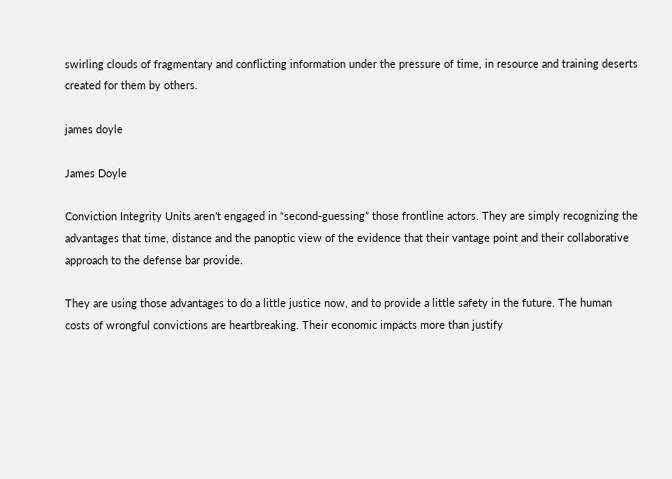swirling clouds of fragmentary and conflicting information under the pressure of time, in resource and training deserts created for them by others.

james doyle

James Doyle

Conviction Integrity Units aren’t engaged in “second-guessing” those frontline actors. They are simply recognizing the advantages that time, distance and the panoptic view of the evidence that their vantage point and their collaborative approach to the defense bar provide.

They are using those advantages to do a little justice now, and to provide a little safety in the future. The human costs of wrongful convictions are heartbreaking. Their economic impacts more than justify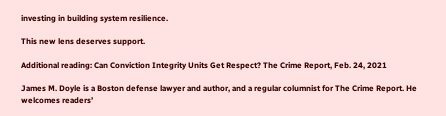investing in building system resilience.

This new lens deserves support.

Additional reading: Can Conviction Integrity Units Get Respect? The Crime Report, Feb. 24, 2021

James M. Doyle is a Boston defense lawyer and author, and a regular columnist for The Crime Report. He welcomes readers’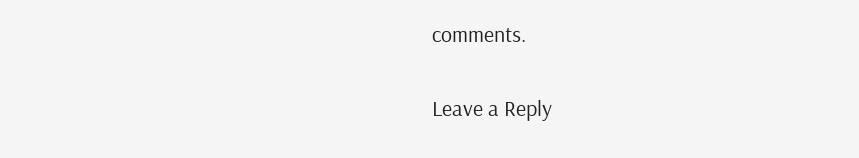comments.

Leave a Reply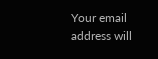Your email address will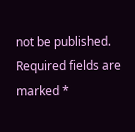not be published. Required fields are marked *